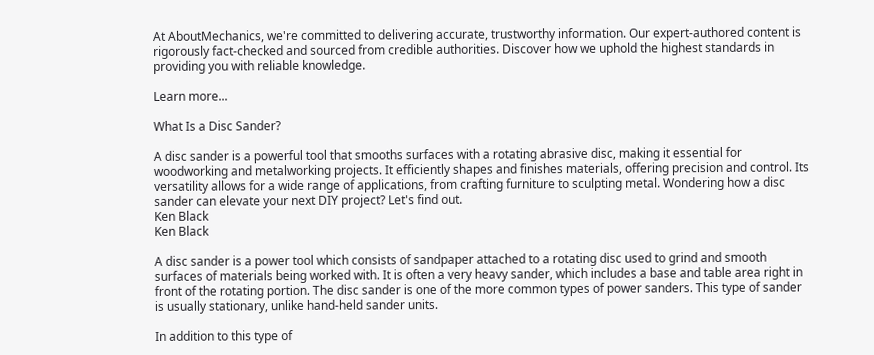At AboutMechanics, we're committed to delivering accurate, trustworthy information. Our expert-authored content is rigorously fact-checked and sourced from credible authorities. Discover how we uphold the highest standards in providing you with reliable knowledge.

Learn more...

What Is a Disc Sander?

A disc sander is a powerful tool that smooths surfaces with a rotating abrasive disc, making it essential for woodworking and metalworking projects. It efficiently shapes and finishes materials, offering precision and control. Its versatility allows for a wide range of applications, from crafting furniture to sculpting metal. Wondering how a disc sander can elevate your next DIY project? Let's find out.
Ken Black
Ken Black

A disc sander is a power tool which consists of sandpaper attached to a rotating disc used to grind and smooth surfaces of materials being worked with. It is often a very heavy sander, which includes a base and table area right in front of the rotating portion. The disc sander is one of the more common types of power sanders. This type of sander is usually stationary, unlike hand-held sander units.

In addition to this type of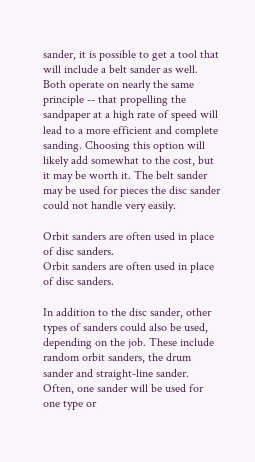sander, it is possible to get a tool that will include a belt sander as well. Both operate on nearly the same principle -- that propelling the sandpaper at a high rate of speed will lead to a more efficient and complete sanding. Choosing this option will likely add somewhat to the cost, but it may be worth it. The belt sander may be used for pieces the disc sander could not handle very easily.

Orbit sanders are often used in place of disc sanders.
Orbit sanders are often used in place of disc sanders.

In addition to the disc sander, other types of sanders could also be used, depending on the job. These include random orbit sanders, the drum sander and straight-line sander. Often, one sander will be used for one type or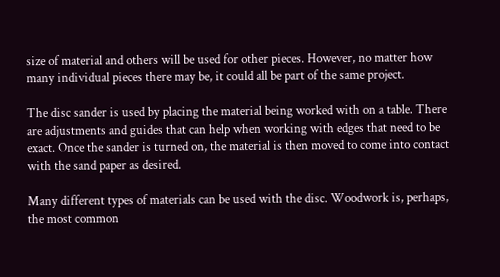size of material and others will be used for other pieces. However, no matter how many individual pieces there may be, it could all be part of the same project.

The disc sander is used by placing the material being worked with on a table. There are adjustments and guides that can help when working with edges that need to be exact. Once the sander is turned on, the material is then moved to come into contact with the sand paper as desired.

Many different types of materials can be used with the disc. Woodwork is, perhaps, the most common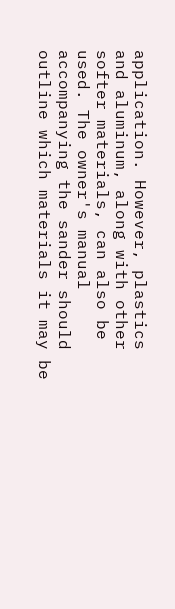application. However, plastics and aluminum, along with other softer materials, can also be used. The owner's manual accompanying the sander should outline which materials it may be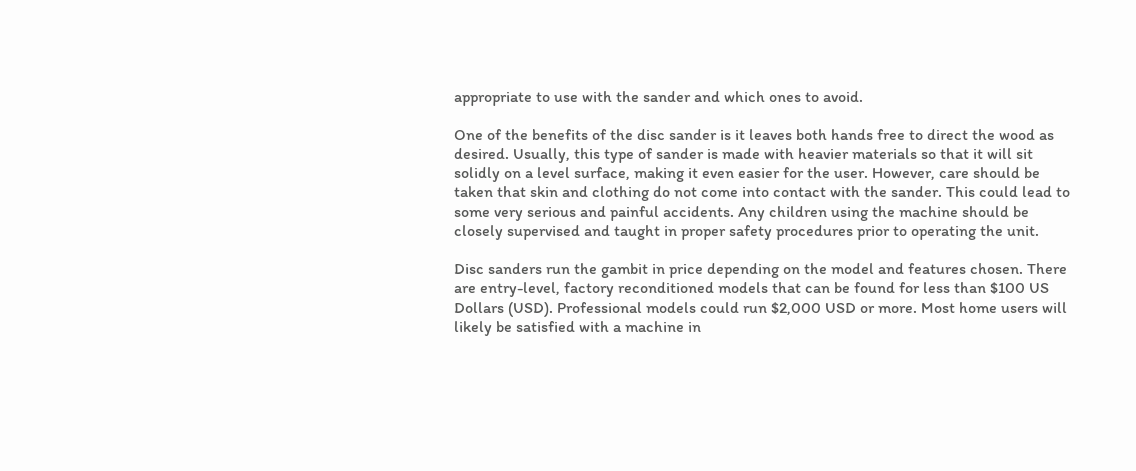appropriate to use with the sander and which ones to avoid.

One of the benefits of the disc sander is it leaves both hands free to direct the wood as desired. Usually, this type of sander is made with heavier materials so that it will sit solidly on a level surface, making it even easier for the user. However, care should be taken that skin and clothing do not come into contact with the sander. This could lead to some very serious and painful accidents. Any children using the machine should be closely supervised and taught in proper safety procedures prior to operating the unit.

Disc sanders run the gambit in price depending on the model and features chosen. There are entry-level, factory reconditioned models that can be found for less than $100 US Dollars (USD). Professional models could run $2,000 USD or more. Most home users will likely be satisfied with a machine in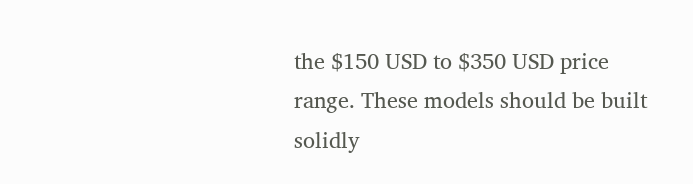the $150 USD to $350 USD price range. These models should be built solidly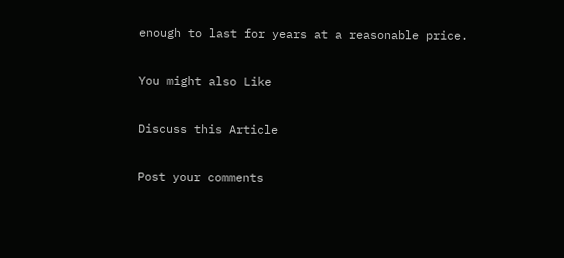enough to last for years at a reasonable price.

You might also Like

Discuss this Article

Post your comments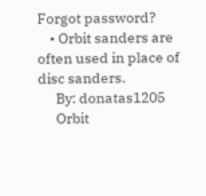Forgot password?
    • Orbit sanders are often used in place of disc sanders.
      By: donatas1205
      Orbit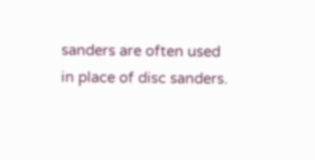sanders are often used in place of disc sanders.